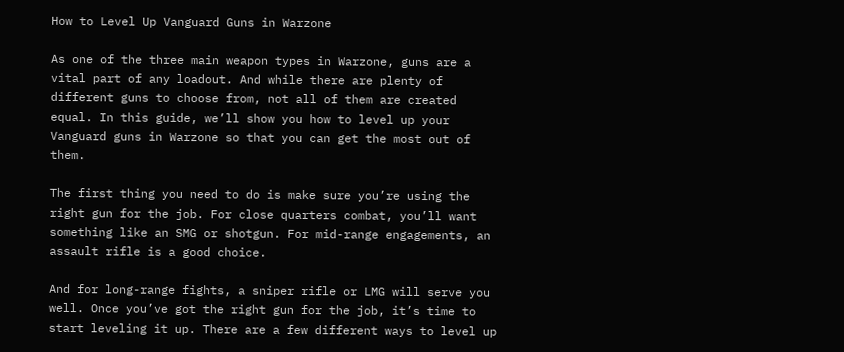How to Level Up Vanguard Guns in Warzone

As one of the three main weapon types in Warzone, guns are a vital part of any loadout. And while there are plenty of different guns to choose from, not all of them are created equal. In this guide, we’ll show you how to level up your Vanguard guns in Warzone so that you can get the most out of them.

The first thing you need to do is make sure you’re using the right gun for the job. For close quarters combat, you’ll want something like an SMG or shotgun. For mid-range engagements, an assault rifle is a good choice.

And for long-range fights, a sniper rifle or LMG will serve you well. Once you’ve got the right gun for the job, it’s time to start leveling it up. There are a few different ways to level up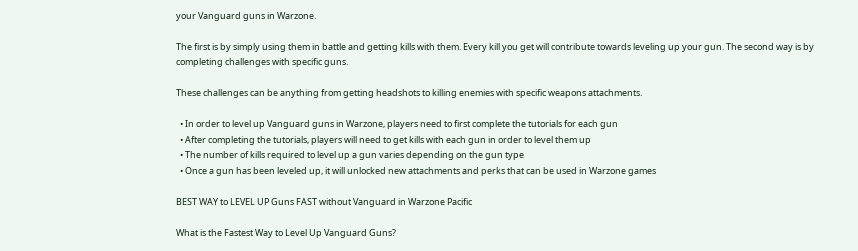your Vanguard guns in Warzone.

The first is by simply using them in battle and getting kills with them. Every kill you get will contribute towards leveling up your gun. The second way is by completing challenges with specific guns.

These challenges can be anything from getting headshots to killing enemies with specific weapons attachments.

  • In order to level up Vanguard guns in Warzone, players need to first complete the tutorials for each gun
  • After completing the tutorials, players will need to get kills with each gun in order to level them up
  • The number of kills required to level up a gun varies depending on the gun type
  • Once a gun has been leveled up, it will unlocked new attachments and perks that can be used in Warzone games

BEST WAY to LEVEL UP Guns FAST without Vanguard in Warzone Pacific

What is the Fastest Way to Level Up Vanguard Guns?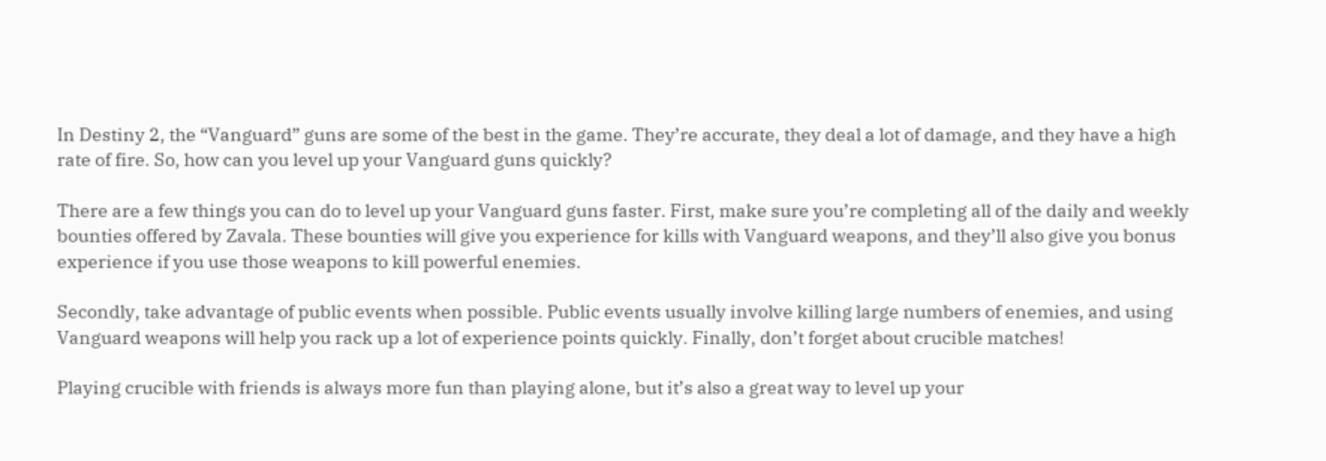In Destiny 2, the “Vanguard” guns are some of the best in the game. They’re accurate, they deal a lot of damage, and they have a high rate of fire. So, how can you level up your Vanguard guns quickly?

There are a few things you can do to level up your Vanguard guns faster. First, make sure you’re completing all of the daily and weekly bounties offered by Zavala. These bounties will give you experience for kills with Vanguard weapons, and they’ll also give you bonus experience if you use those weapons to kill powerful enemies.

Secondly, take advantage of public events when possible. Public events usually involve killing large numbers of enemies, and using Vanguard weapons will help you rack up a lot of experience points quickly. Finally, don’t forget about crucible matches!

Playing crucible with friends is always more fun than playing alone, but it’s also a great way to level up your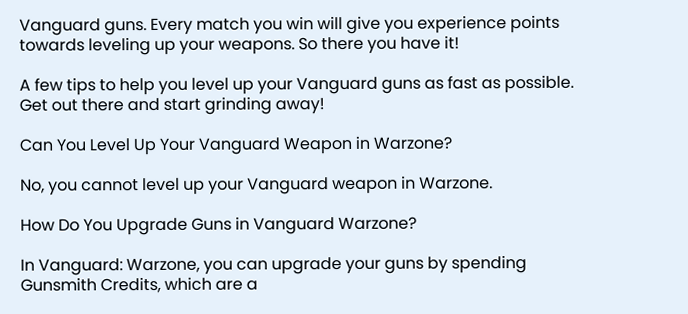Vanguard guns. Every match you win will give you experience points towards leveling up your weapons. So there you have it!

A few tips to help you level up your Vanguard guns as fast as possible. Get out there and start grinding away!

Can You Level Up Your Vanguard Weapon in Warzone?

No, you cannot level up your Vanguard weapon in Warzone.

How Do You Upgrade Guns in Vanguard Warzone?

In Vanguard: Warzone, you can upgrade your guns by spending Gunsmith Credits, which are a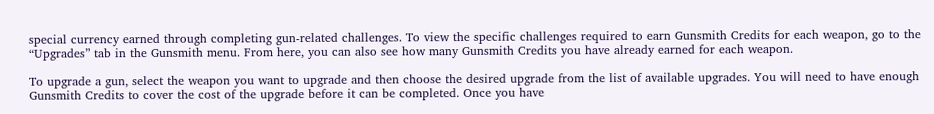special currency earned through completing gun-related challenges. To view the specific challenges required to earn Gunsmith Credits for each weapon, go to the “Upgrades” tab in the Gunsmith menu. From here, you can also see how many Gunsmith Credits you have already earned for each weapon.

To upgrade a gun, select the weapon you want to upgrade and then choose the desired upgrade from the list of available upgrades. You will need to have enough Gunsmith Credits to cover the cost of the upgrade before it can be completed. Once you have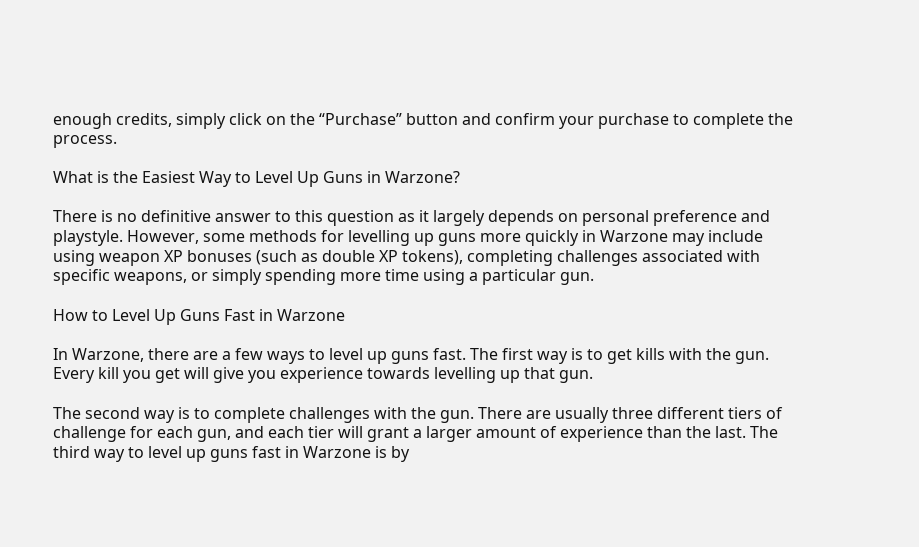enough credits, simply click on the “Purchase” button and confirm your purchase to complete the process.

What is the Easiest Way to Level Up Guns in Warzone?

There is no definitive answer to this question as it largely depends on personal preference and playstyle. However, some methods for levelling up guns more quickly in Warzone may include using weapon XP bonuses (such as double XP tokens), completing challenges associated with specific weapons, or simply spending more time using a particular gun.

How to Level Up Guns Fast in Warzone

In Warzone, there are a few ways to level up guns fast. The first way is to get kills with the gun. Every kill you get will give you experience towards levelling up that gun.

The second way is to complete challenges with the gun. There are usually three different tiers of challenge for each gun, and each tier will grant a larger amount of experience than the last. The third way to level up guns fast in Warzone is by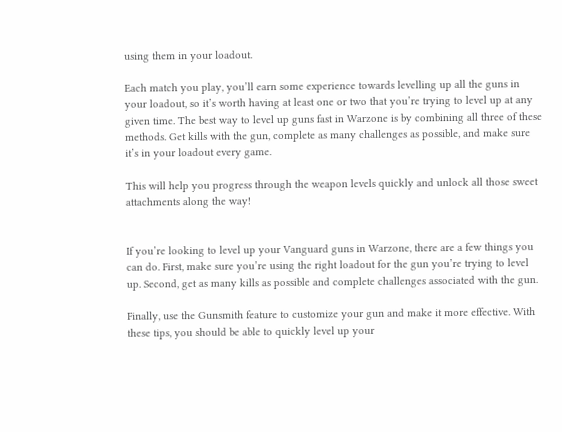using them in your loadout.

Each match you play, you’ll earn some experience towards levelling up all the guns in your loadout, so it’s worth having at least one or two that you’re trying to level up at any given time. The best way to level up guns fast in Warzone is by combining all three of these methods. Get kills with the gun, complete as many challenges as possible, and make sure it’s in your loadout every game.

This will help you progress through the weapon levels quickly and unlock all those sweet attachments along the way!


If you’re looking to level up your Vanguard guns in Warzone, there are a few things you can do. First, make sure you’re using the right loadout for the gun you’re trying to level up. Second, get as many kills as possible and complete challenges associated with the gun.

Finally, use the Gunsmith feature to customize your gun and make it more effective. With these tips, you should be able to quickly level up your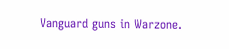Vanguard guns in Warzone.